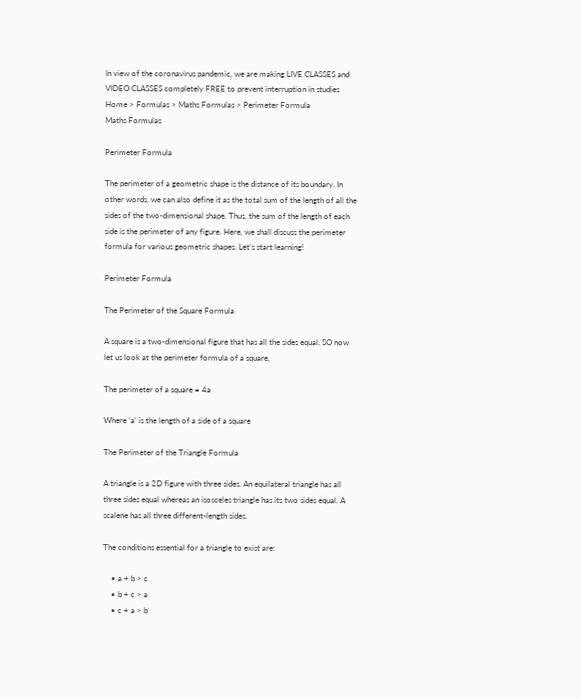In view of the coronavirus pandemic, we are making LIVE CLASSES and VIDEO CLASSES completely FREE to prevent interruption in studies
Home > Formulas > Maths Formulas > Perimeter Formula
Maths Formulas

Perimeter Formula

The perimeter of a geometric shape is the distance of its boundary. In other words, we can also define it as the total sum of the length of all the sides of the two-dimensional shape. Thus, the sum of the length of each side is the perimeter of any figure. Here, we shall discuss the perimeter formula for various geometric shapes. Let’s start learning!

Perimeter Formula

The Perimeter of the Square Formula

A square is a two-dimensional figure that has all the sides equal. SO now let us look at the perimeter formula of a square,

The perimeter of a square = 4a

Where ‘a’ is the length of a side of a square

The Perimeter of the Triangle Formula

A triangle is a 2D figure with three sides. An equilateral triangle has all three sides equal whereas an isosceles triangle has its two sides equal. A scalene has all three different-length sides.

The conditions essential for a triangle to exist are:

    • a + b > c
    • b + c > a
    • c + a > b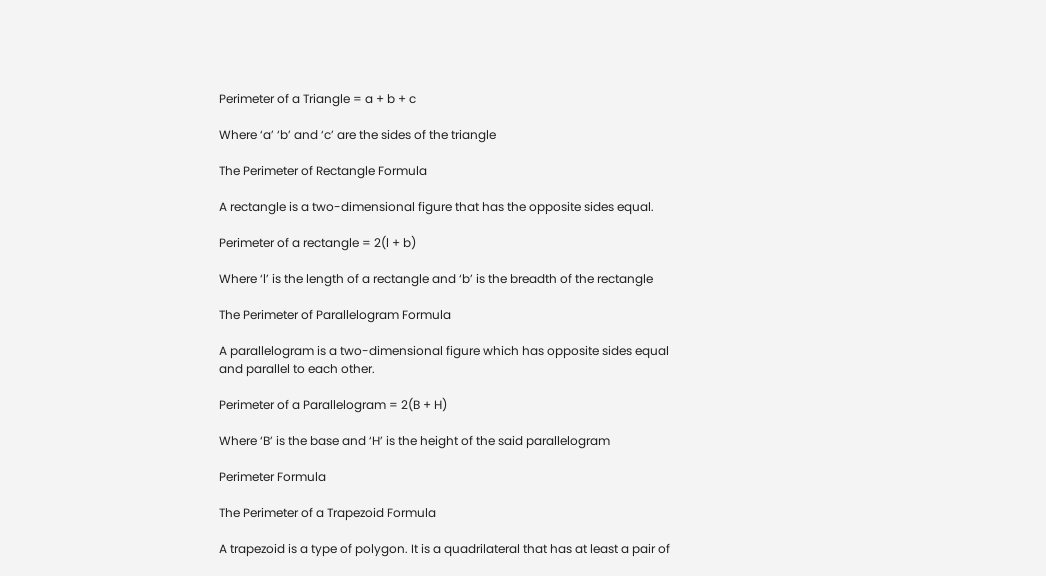Perimeter of a Triangle = a + b + c

Where ‘a’ ‘b’ and ‘c’ are the sides of the triangle

The Perimeter of Rectangle Formula

A rectangle is a two-dimensional figure that has the opposite sides equal.

Perimeter of a rectangle = 2(l + b)

Where ‘l’ is the length of a rectangle and ‘b’ is the breadth of the rectangle

The Perimeter of Parallelogram Formula

A parallelogram is a two-dimensional figure which has opposite sides equal and parallel to each other.

Perimeter of a Parallelogram = 2(B + H)

Where ‘B’ is the base and ‘H’ is the height of the said parallelogram

Perimeter Formula

The Perimeter of a Trapezoid Formula

A trapezoid is a type of polygon. It is a quadrilateral that has at least a pair of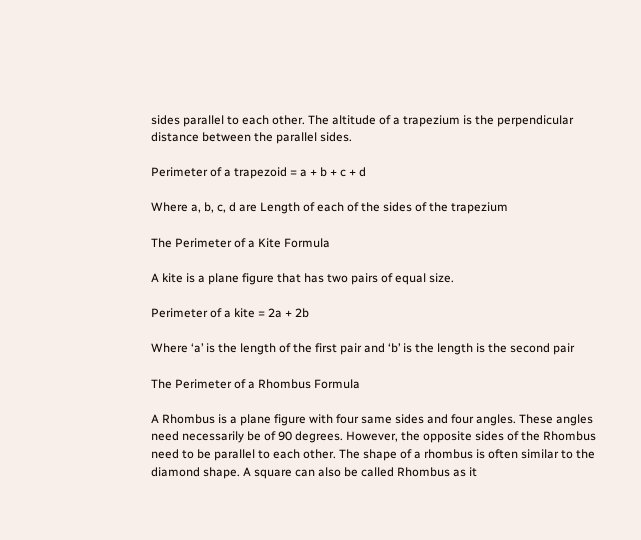sides parallel to each other. The altitude of a trapezium is the perpendicular distance between the parallel sides.

Perimeter of a trapezoid = a + b + c + d

Where a, b, c, d are Length of each of the sides of the trapezium

The Perimeter of a Kite Formula

A kite is a plane figure that has two pairs of equal size.

Perimeter of a kite = 2a + 2b

Where ‘a’ is the length of the first pair and ‘b’ is the length is the second pair

The Perimeter of a Rhombus Formula

A Rhombus is a plane figure with four same sides and four angles. These angles need necessarily be of 90 degrees. However, the opposite sides of the Rhombus need to be parallel to each other. The shape of a rhombus is often similar to the diamond shape. A square can also be called Rhombus as it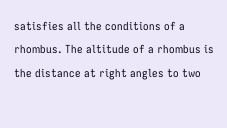satisfies all the conditions of a rhombus. The altitude of a rhombus is the distance at right angles to two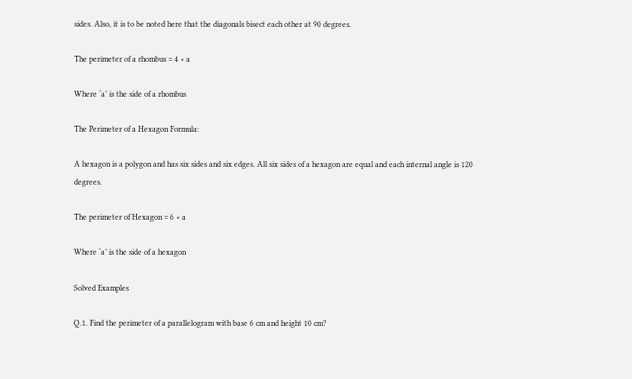sides. Also, it is to be noted here that the diagonals bisect each other at 90 degrees.

The perimeter of a rhombus = 4 × a

Where ‘a’ is the side of a rhombus

The Perimeter of a Hexagon Formula:

A hexagon is a polygon and has six sides and six edges. All six sides of a hexagon are equal and each internal angle is 120 degrees.

The perimeter of Hexagon = 6 × a

Where ‘a’ is the side of a hexagon

Solved Examples

Q.1. Find the perimeter of a parallelogram with base 6 cm and height 10 cm?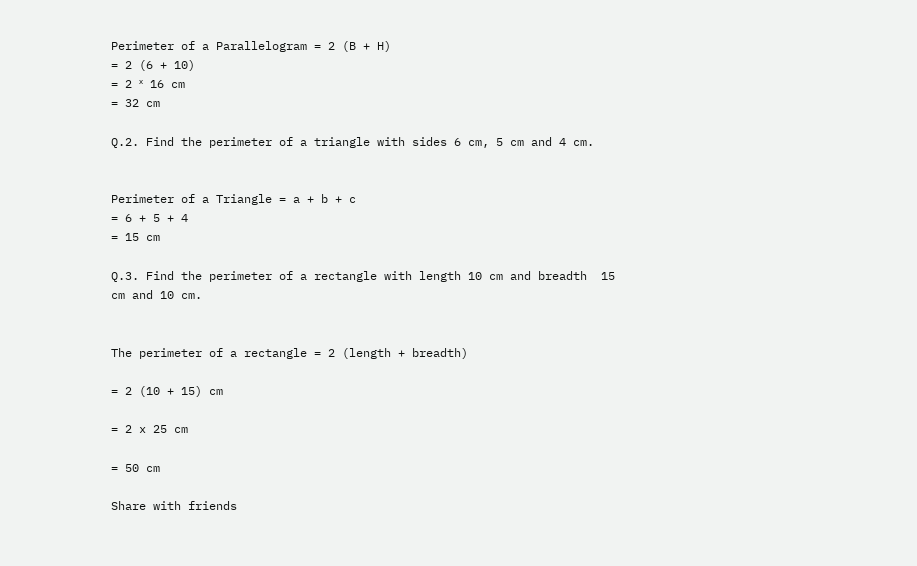Perimeter of a Parallelogram = 2 (B + H)
= 2 (6 + 10)
= 2 ˣ 16 cm
= 32 cm

Q.2. Find the perimeter of a triangle with sides 6 cm, 5 cm and 4 cm.


Perimeter of a Triangle = a + b + c
= 6 + 5 + 4
= 15 cm

Q.3. Find the perimeter of a rectangle with length 10 cm and breadth  15 cm and 10 cm.


The perimeter of a rectangle = 2 (length + breadth)

= 2 (10 + 15) cm

= 2 x 25 cm

= 50 cm

Share with friends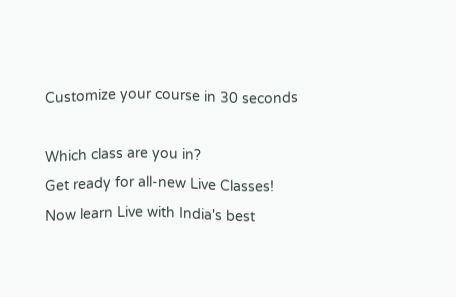Customize your course in 30 seconds

Which class are you in?
Get ready for all-new Live Classes!
Now learn Live with India's best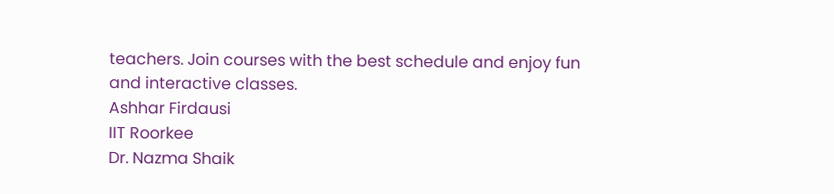teachers. Join courses with the best schedule and enjoy fun and interactive classes.
Ashhar Firdausi
IIT Roorkee
Dr. Nazma Shaik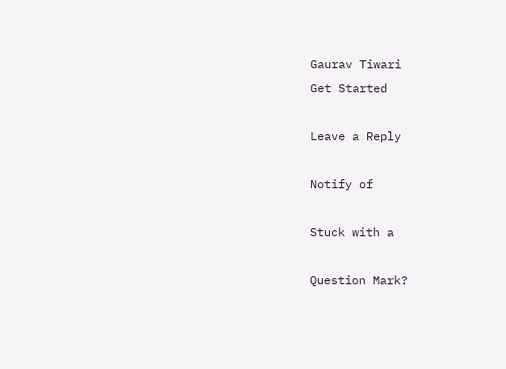Gaurav Tiwari
Get Started

Leave a Reply

Notify of

Stuck with a

Question Mark?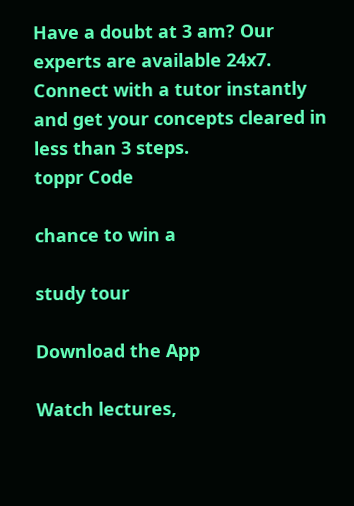Have a doubt at 3 am? Our experts are available 24x7. Connect with a tutor instantly and get your concepts cleared in less than 3 steps.
toppr Code

chance to win a

study tour

Download the App

Watch lectures,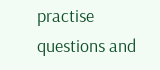practise questions and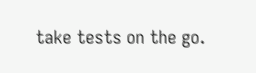take tests on the go.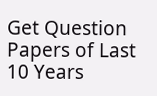Get Question Papers of Last 10 Years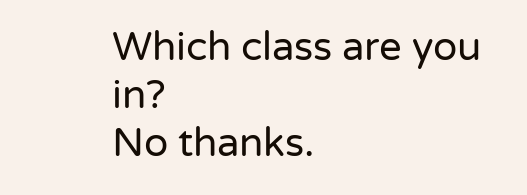Which class are you in?
No thanks.